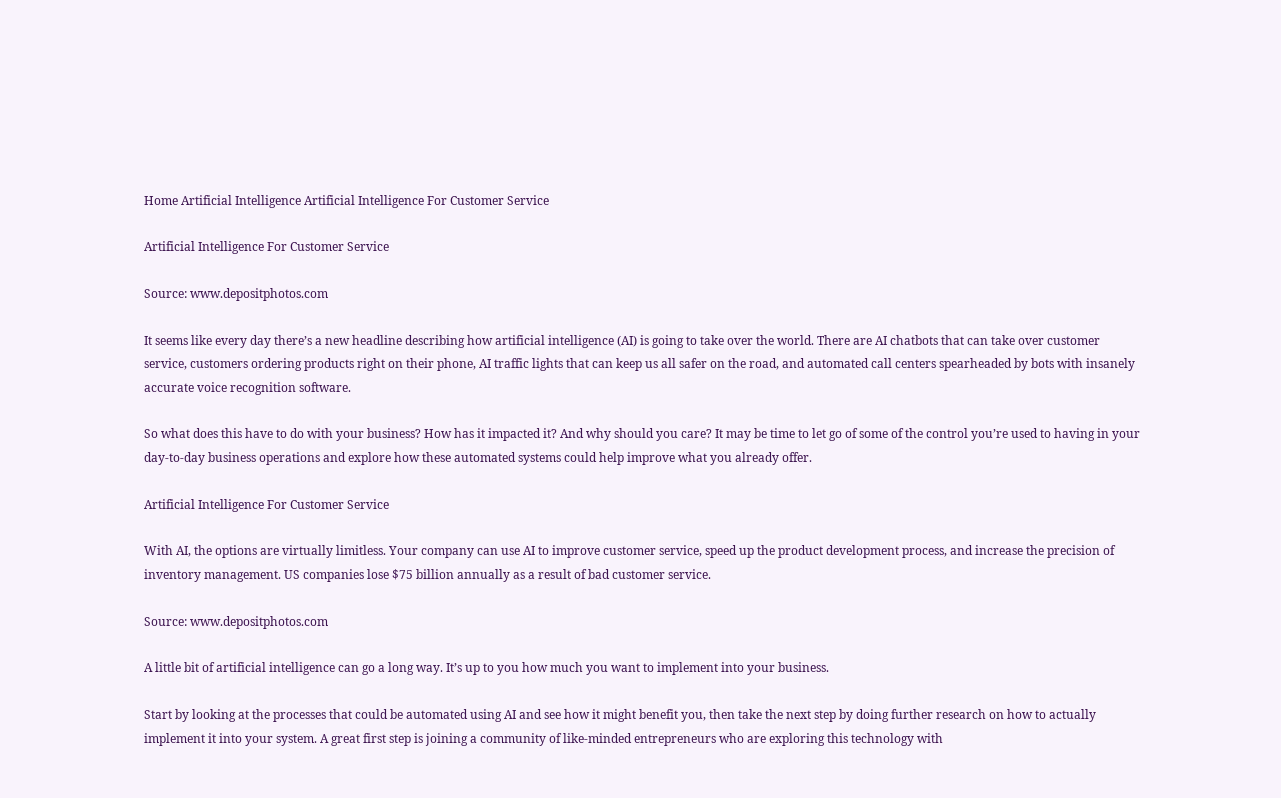Home Artificial Intelligence Artificial Intelligence For Customer Service

Artificial Intelligence For Customer Service

Source: www.depositphotos.com

It seems like every day there’s a new headline describing how artificial intelligence (AI) is going to take over the world. There are AI chatbots that can take over customer service, customers ordering products right on their phone, AI traffic lights that can keep us all safer on the road, and automated call centers spearheaded by bots with insanely accurate voice recognition software.

So what does this have to do with your business? How has it impacted it? And why should you care? It may be time to let go of some of the control you’re used to having in your day-to-day business operations and explore how these automated systems could help improve what you already offer.

Artificial Intelligence For Customer Service

With AI, the options are virtually limitless. Your company can use AI to improve customer service, speed up the product development process, and increase the precision of inventory management. US companies lose $75 billion annually as a result of bad customer service.

Source: www.depositphotos.com

A little bit of artificial intelligence can go a long way. It’s up to you how much you want to implement into your business.

Start by looking at the processes that could be automated using AI and see how it might benefit you, then take the next step by doing further research on how to actually implement it into your system. A great first step is joining a community of like-minded entrepreneurs who are exploring this technology with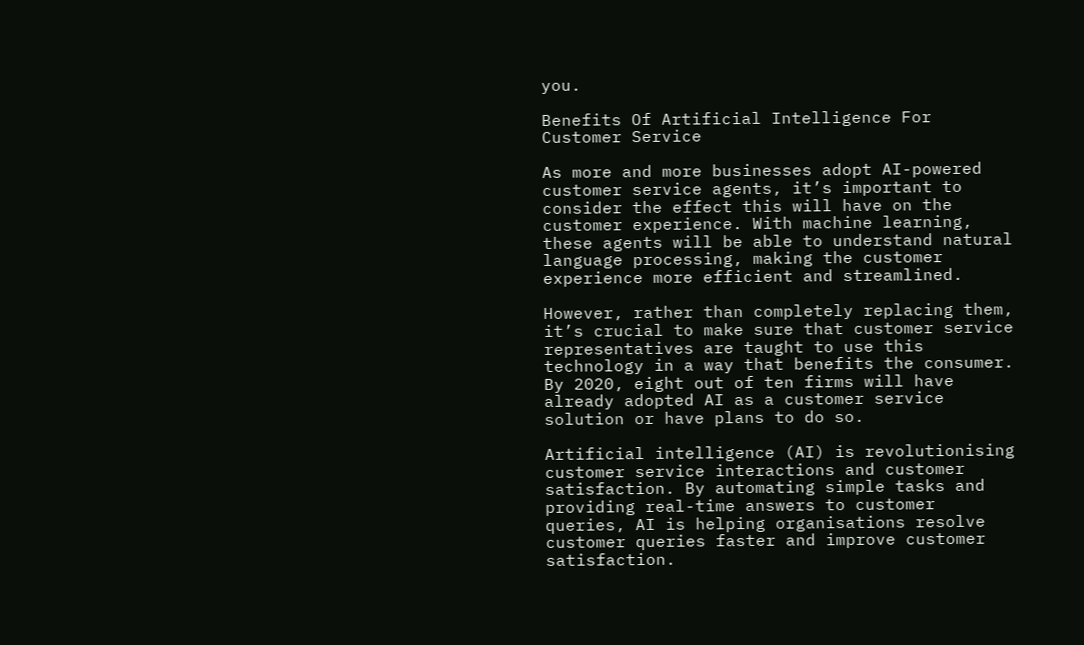you.

Benefits Of Artificial Intelligence For Customer Service

As more and more businesses adopt AI-powered customer service agents, it’s important to consider the effect this will have on the customer experience. With machine learning, these agents will be able to understand natural language processing, making the customer experience more efficient and streamlined.

However, rather than completely replacing them, it’s crucial to make sure that customer service representatives are taught to use this technology in a way that benefits the consumer. By 2020, eight out of ten firms will have already adopted AI as a customer service solution or have plans to do so.

Artificial intelligence (AI) is revolutionising customer service interactions and customer satisfaction. By automating simple tasks and providing real-time answers to customer queries, AI is helping organisations resolve customer queries faster and improve customer satisfaction.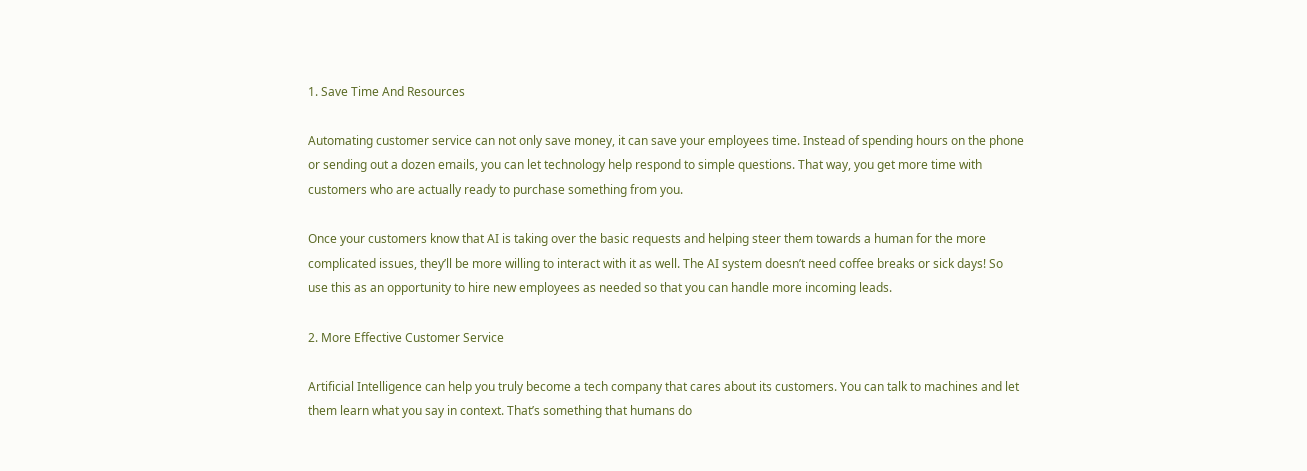1. Save Time And Resources

Automating customer service can not only save money, it can save your employees time. Instead of spending hours on the phone or sending out a dozen emails, you can let technology help respond to simple questions. That way, you get more time with customers who are actually ready to purchase something from you.

Once your customers know that AI is taking over the basic requests and helping steer them towards a human for the more complicated issues, they’ll be more willing to interact with it as well. The AI system doesn’t need coffee breaks or sick days! So use this as an opportunity to hire new employees as needed so that you can handle more incoming leads.

2. More Effective Customer Service

Artificial Intelligence can help you truly become a tech company that cares about its customers. You can talk to machines and let them learn what you say in context. That’s something that humans do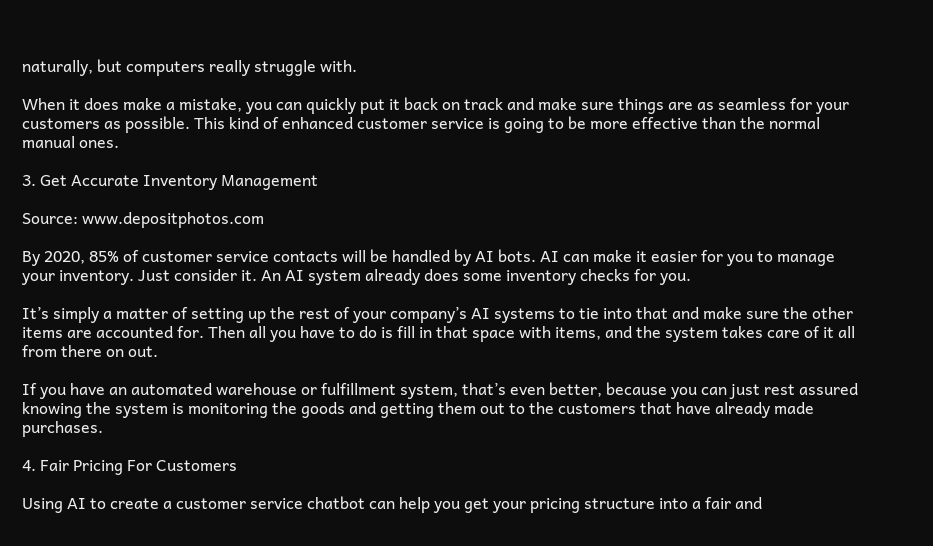naturally, but computers really struggle with.

When it does make a mistake, you can quickly put it back on track and make sure things are as seamless for your customers as possible. This kind of enhanced customer service is going to be more effective than the normal manual ones.

3. Get Accurate Inventory Management

Source: www.depositphotos.com

By 2020, 85% of customer service contacts will be handled by AI bots. AI can make it easier for you to manage your inventory. Just consider it. An AI system already does some inventory checks for you.

It’s simply a matter of setting up the rest of your company’s AI systems to tie into that and make sure the other items are accounted for. Then all you have to do is fill in that space with items, and the system takes care of it all from there on out.

If you have an automated warehouse or fulfillment system, that’s even better, because you can just rest assured knowing the system is monitoring the goods and getting them out to the customers that have already made purchases.

4. Fair Pricing For Customers

Using AI to create a customer service chatbot can help you get your pricing structure into a fair and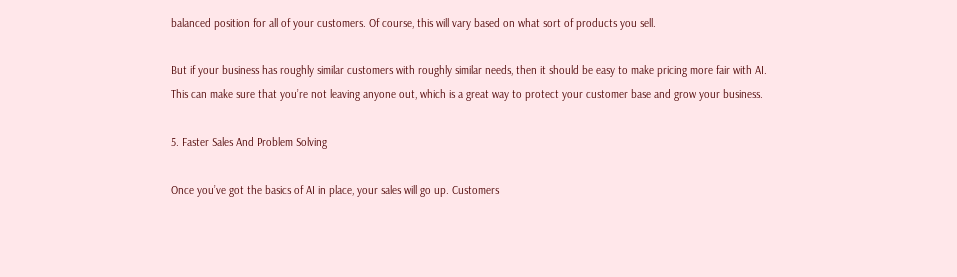balanced position for all of your customers. Of course, this will vary based on what sort of products you sell.

But if your business has roughly similar customers with roughly similar needs, then it should be easy to make pricing more fair with AI. This can make sure that you’re not leaving anyone out, which is a great way to protect your customer base and grow your business.

5. Faster Sales And Problem Solving

Once you’ve got the basics of AI in place, your sales will go up. Customers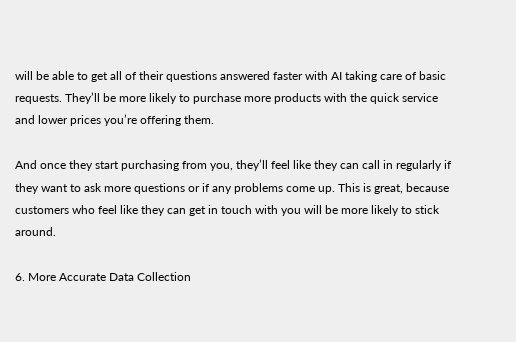will be able to get all of their questions answered faster with AI taking care of basic requests. They’ll be more likely to purchase more products with the quick service and lower prices you’re offering them.

And once they start purchasing from you, they’ll feel like they can call in regularly if they want to ask more questions or if any problems come up. This is great, because customers who feel like they can get in touch with you will be more likely to stick around.

6. More Accurate Data Collection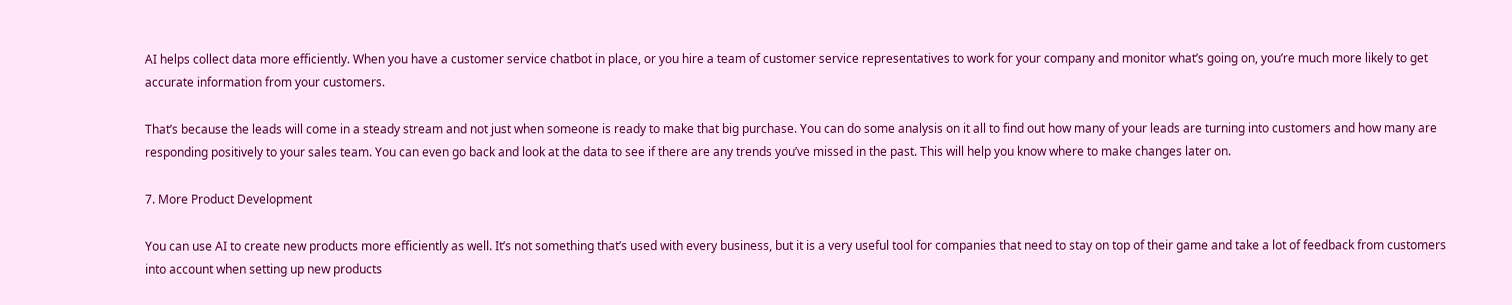AI helps collect data more efficiently. When you have a customer service chatbot in place, or you hire a team of customer service representatives to work for your company and monitor what’s going on, you’re much more likely to get accurate information from your customers.

That’s because the leads will come in a steady stream and not just when someone is ready to make that big purchase. You can do some analysis on it all to find out how many of your leads are turning into customers and how many are responding positively to your sales team. You can even go back and look at the data to see if there are any trends you’ve missed in the past. This will help you know where to make changes later on.

7. More Product Development

You can use AI to create new products more efficiently as well. It’s not something that’s used with every business, but it is a very useful tool for companies that need to stay on top of their game and take a lot of feedback from customers into account when setting up new products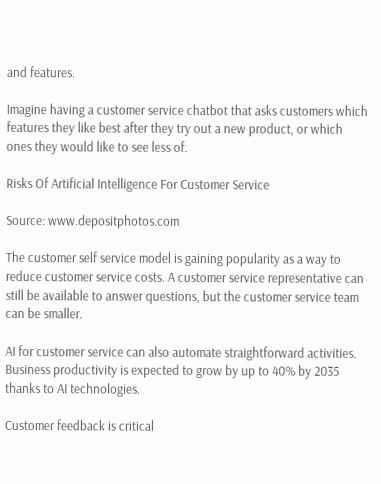and features.

Imagine having a customer service chatbot that asks customers which features they like best after they try out a new product, or which ones they would like to see less of.

Risks Of Artificial Intelligence For Customer Service

Source: www.depositphotos.com

The customer self service model is gaining popularity as a way to reduce customer service costs. A customer service representative can still be available to answer questions, but the customer service team can be smaller.

AI for customer service can also automate straightforward activities. Business productivity is expected to grow by up to 40% by 2035 thanks to AI technologies.

Customer feedback is critical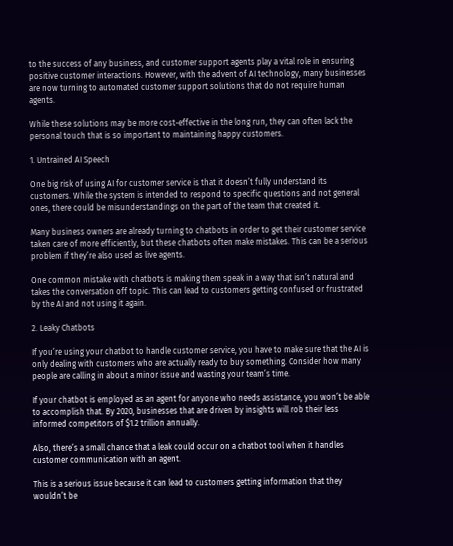to the success of any business, and customer support agents play a vital role in ensuring positive customer interactions. However, with the advent of AI technology, many businesses are now turning to automated customer support solutions that do not require human agents.

While these solutions may be more cost-effective in the long run, they can often lack the personal touch that is so important to maintaining happy customers.

1. Untrained AI Speech

One big risk of using AI for customer service is that it doesn’t fully understand its customers. While the system is intended to respond to specific questions and not general ones, there could be misunderstandings on the part of the team that created it.

Many business owners are already turning to chatbots in order to get their customer service taken care of more efficiently, but these chatbots often make mistakes. This can be a serious problem if they’re also used as live agents.

One common mistake with chatbots is making them speak in a way that isn’t natural and takes the conversation off topic. This can lead to customers getting confused or frustrated by the AI and not using it again.

2. Leaky Chatbots

If you’re using your chatbot to handle customer service, you have to make sure that the AI is only dealing with customers who are actually ready to buy something. Consider how many people are calling in about a minor issue and wasting your team’s time.

If your chatbot is employed as an agent for anyone who needs assistance, you won’t be able to accomplish that. By 2020, businesses that are driven by insights will rob their less informed competitors of $1.2 trillion annually.

Also, there’s a small chance that a leak could occur on a chatbot tool when it handles customer communication with an agent.

This is a serious issue because it can lead to customers getting information that they wouldn’t be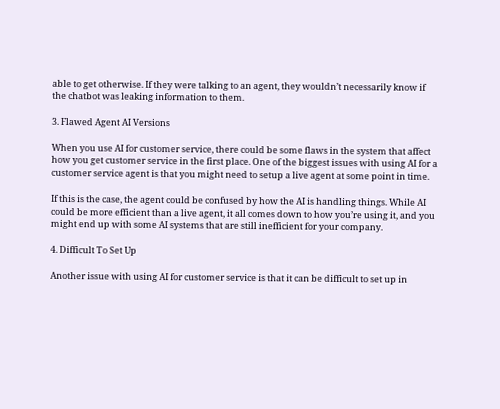able to get otherwise. If they were talking to an agent, they wouldn’t necessarily know if the chatbot was leaking information to them.

3. Flawed Agent AI Versions

When you use AI for customer service, there could be some flaws in the system that affect how you get customer service in the first place. One of the biggest issues with using AI for a customer service agent is that you might need to setup a live agent at some point in time.

If this is the case, the agent could be confused by how the AI is handling things. While AI could be more efficient than a live agent, it all comes down to how you’re using it, and you might end up with some AI systems that are still inefficient for your company.

4. Difficult To Set Up

Another issue with using AI for customer service is that it can be difficult to set up in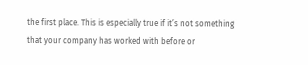the first place. This is especially true if it’s not something that your company has worked with before or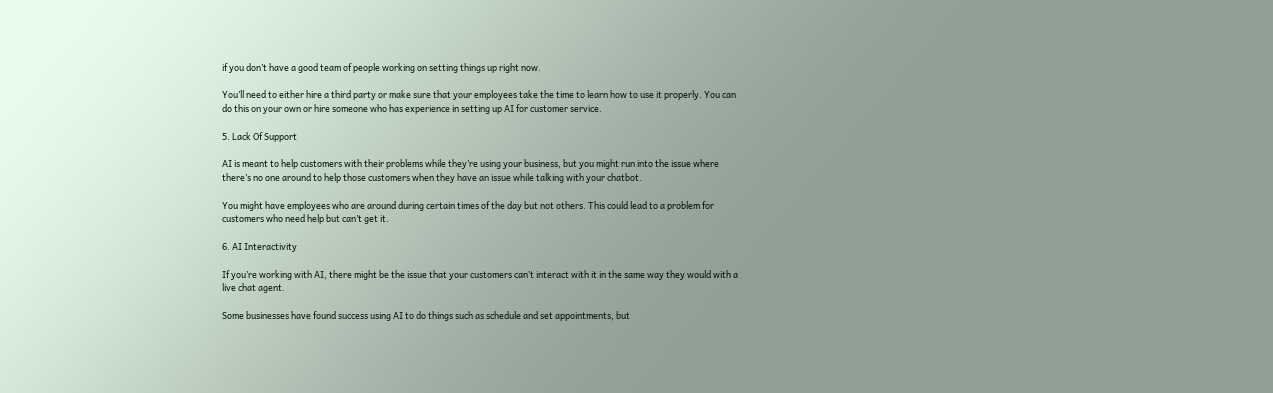if you don’t have a good team of people working on setting things up right now.

You’ll need to either hire a third party or make sure that your employees take the time to learn how to use it properly. You can do this on your own or hire someone who has experience in setting up AI for customer service.

5. Lack Of Support

AI is meant to help customers with their problems while they’re using your business, but you might run into the issue where there’s no one around to help those customers when they have an issue while talking with your chatbot.

You might have employees who are around during certain times of the day but not others. This could lead to a problem for customers who need help but can’t get it.

6. AI Interactivity

If you’re working with AI, there might be the issue that your customers can’t interact with it in the same way they would with a live chat agent.

Some businesses have found success using AI to do things such as schedule and set appointments, but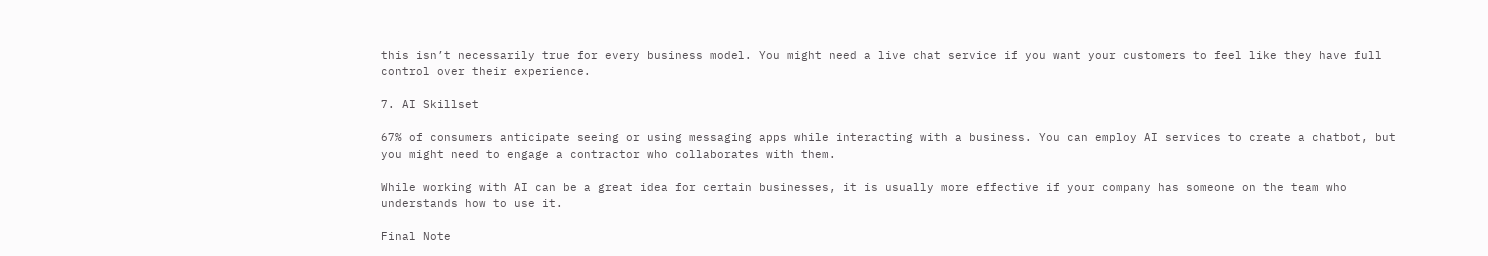this isn’t necessarily true for every business model. You might need a live chat service if you want your customers to feel like they have full control over their experience.

7. AI Skillset

67% of consumers anticipate seeing or using messaging apps while interacting with a business. You can employ AI services to create a chatbot, but you might need to engage a contractor who collaborates with them.

While working with AI can be a great idea for certain businesses, it is usually more effective if your company has someone on the team who understands how to use it.

Final Note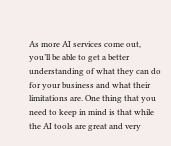As more AI services come out, you’ll be able to get a better understanding of what they can do for your business and what their limitations are. One thing that you need to keep in mind is that while the AI tools are great and very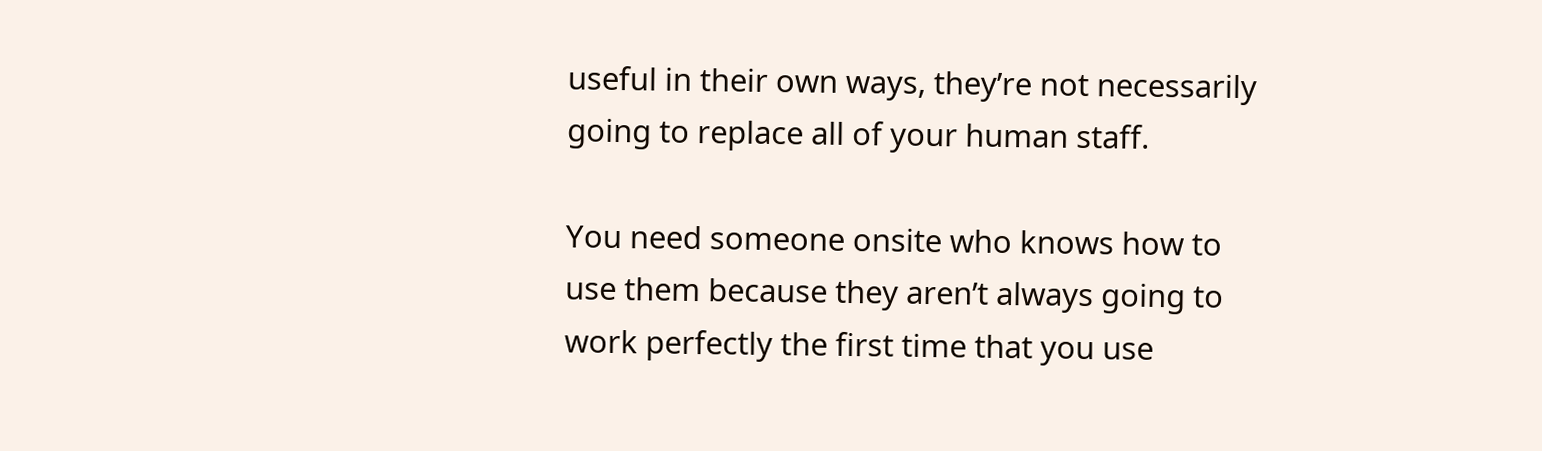useful in their own ways, they’re not necessarily going to replace all of your human staff.

You need someone onsite who knows how to use them because they aren’t always going to work perfectly the first time that you use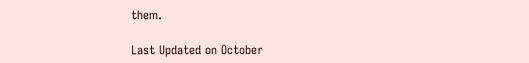them.

Last Updated on October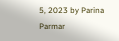5, 2023 by Parina Parmar